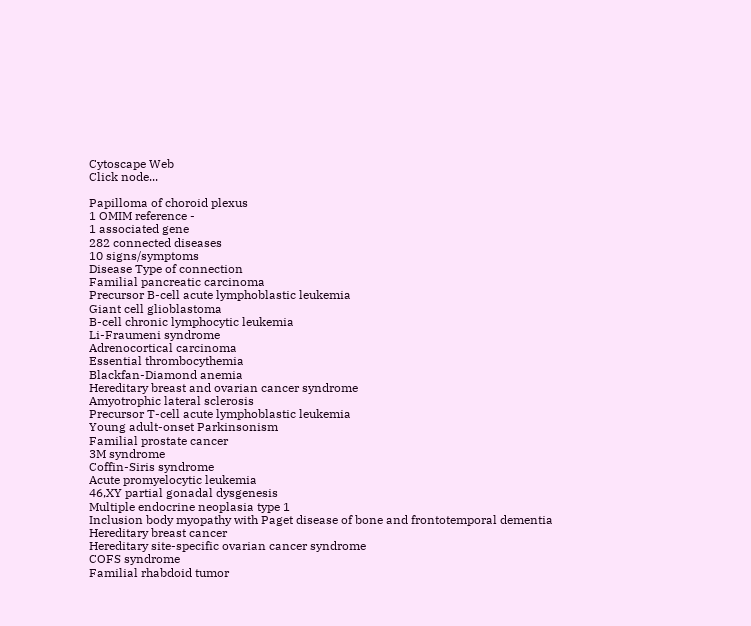Cytoscape Web
Click node...

Papilloma of choroid plexus
1 OMIM reference -
1 associated gene
282 connected diseases
10 signs/symptoms
Disease Type of connection
Familial pancreatic carcinoma
Precursor B-cell acute lymphoblastic leukemia
Giant cell glioblastoma
B-cell chronic lymphocytic leukemia
Li-Fraumeni syndrome
Adrenocortical carcinoma
Essential thrombocythemia
Blackfan-Diamond anemia
Hereditary breast and ovarian cancer syndrome
Amyotrophic lateral sclerosis
Precursor T-cell acute lymphoblastic leukemia
Young adult-onset Parkinsonism
Familial prostate cancer
3M syndrome
Coffin-Siris syndrome
Acute promyelocytic leukemia
46,XY partial gonadal dysgenesis
Multiple endocrine neoplasia type 1
Inclusion body myopathy with Paget disease of bone and frontotemporal dementia
Hereditary breast cancer
Hereditary site-specific ovarian cancer syndrome
COFS syndrome
Familial rhabdoid tumor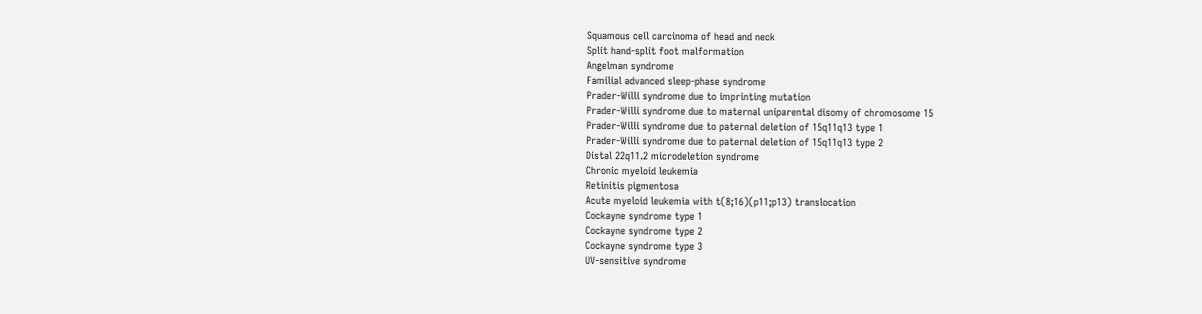Squamous cell carcinoma of head and neck
Split hand-split foot malformation
Angelman syndrome
Familial advanced sleep-phase syndrome
Prader-Willi syndrome due to imprinting mutation
Prader-Willi syndrome due to maternal uniparental disomy of chromosome 15
Prader-Willi syndrome due to paternal deletion of 15q11q13 type 1
Prader-Willi syndrome due to paternal deletion of 15q11q13 type 2
Distal 22q11.2 microdeletion syndrome
Chronic myeloid leukemia
Retinitis pigmentosa
Acute myeloid leukemia with t(8;16)(p11;p13) translocation
Cockayne syndrome type 1
Cockayne syndrome type 2
Cockayne syndrome type 3
UV-sensitive syndrome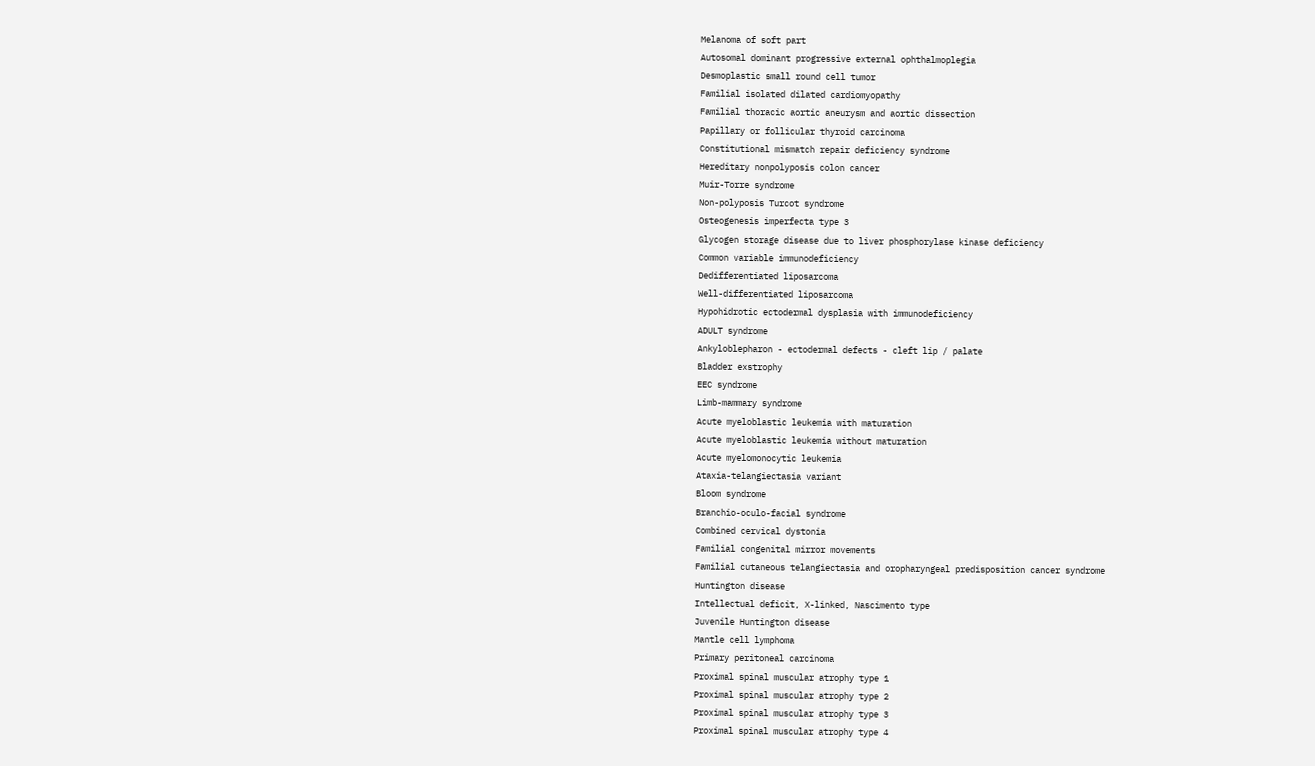Melanoma of soft part
Autosomal dominant progressive external ophthalmoplegia
Desmoplastic small round cell tumor
Familial isolated dilated cardiomyopathy
Familial thoracic aortic aneurysm and aortic dissection
Papillary or follicular thyroid carcinoma
Constitutional mismatch repair deficiency syndrome
Hereditary nonpolyposis colon cancer
Muir-Torre syndrome
Non-polyposis Turcot syndrome
Osteogenesis imperfecta type 3
Glycogen storage disease due to liver phosphorylase kinase deficiency
Common variable immunodeficiency
Dedifferentiated liposarcoma
Well-differentiated liposarcoma
Hypohidrotic ectodermal dysplasia with immunodeficiency
ADULT syndrome
Ankyloblepharon - ectodermal defects - cleft lip / palate
Bladder exstrophy
EEC syndrome
Limb-mammary syndrome
Acute myeloblastic leukemia with maturation
Acute myeloblastic leukemia without maturation
Acute myelomonocytic leukemia
Ataxia-telangiectasia variant
Bloom syndrome
Branchio-oculo-facial syndrome
Combined cervical dystonia
Familial congenital mirror movements
Familial cutaneous telangiectasia and oropharyngeal predisposition cancer syndrome
Huntington disease
Intellectual deficit, X-linked, Nascimento type
Juvenile Huntington disease
Mantle cell lymphoma
Primary peritoneal carcinoma
Proximal spinal muscular atrophy type 1
Proximal spinal muscular atrophy type 2
Proximal spinal muscular atrophy type 3
Proximal spinal muscular atrophy type 4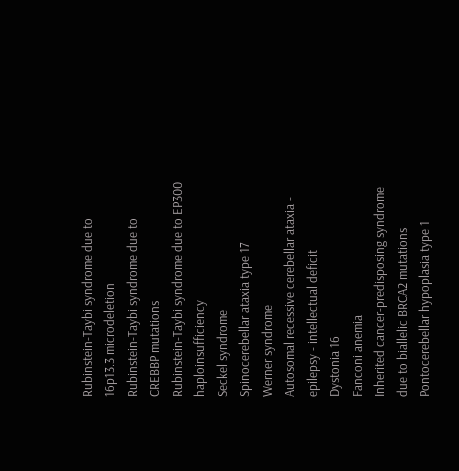Rubinstein-Taybi syndrome due to 16p13.3 microdeletion
Rubinstein-Taybi syndrome due to CREBBP mutations
Rubinstein-Taybi syndrome due to EP300 haploinsufficiency
Seckel syndrome
Spinocerebellar ataxia type 17
Werner syndrome
Autosomal recessive cerebellar ataxia - epilepsy - intellectual deficit
Dystonia 16
Fanconi anemia
Inherited cancer-predisposing syndrome due to biallelic BRCA2 mutations
Pontocerebellar hypoplasia type 1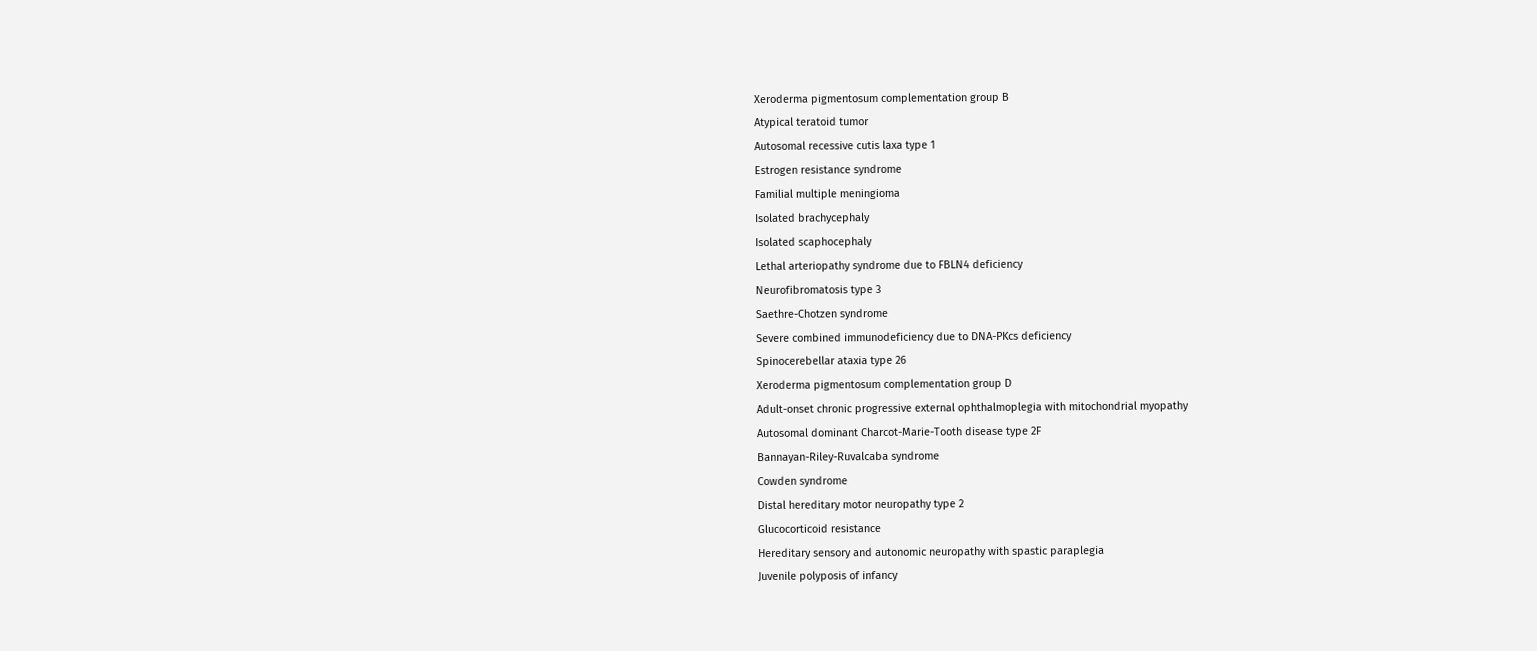Xeroderma pigmentosum complementation group B
Atypical teratoid tumor
Autosomal recessive cutis laxa type 1
Estrogen resistance syndrome
Familial multiple meningioma
Isolated brachycephaly
Isolated scaphocephaly
Lethal arteriopathy syndrome due to FBLN4 deficiency
Neurofibromatosis type 3
Saethre-Chotzen syndrome
Severe combined immunodeficiency due to DNA-PKcs deficiency
Spinocerebellar ataxia type 26
Xeroderma pigmentosum complementation group D
Adult-onset chronic progressive external ophthalmoplegia with mitochondrial myopathy
Autosomal dominant Charcot-Marie-Tooth disease type 2F
Bannayan-Riley-Ruvalcaba syndrome
Cowden syndrome
Distal hereditary motor neuropathy type 2
Glucocorticoid resistance
Hereditary sensory and autonomic neuropathy with spastic paraplegia
Juvenile polyposis of infancy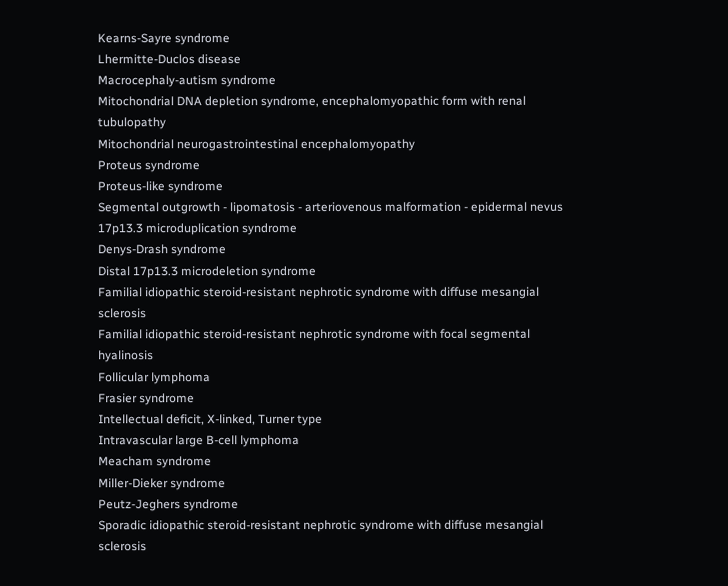Kearns-Sayre syndrome
Lhermitte-Duclos disease
Macrocephaly-autism syndrome
Mitochondrial DNA depletion syndrome, encephalomyopathic form with renal tubulopathy
Mitochondrial neurogastrointestinal encephalomyopathy
Proteus syndrome
Proteus-like syndrome
Segmental outgrowth - lipomatosis - arteriovenous malformation - epidermal nevus
17p13.3 microduplication syndrome
Denys-Drash syndrome
Distal 17p13.3 microdeletion syndrome
Familial idiopathic steroid-resistant nephrotic syndrome with diffuse mesangial sclerosis
Familial idiopathic steroid-resistant nephrotic syndrome with focal segmental hyalinosis
Follicular lymphoma
Frasier syndrome
Intellectual deficit, X-linked, Turner type
Intravascular large B-cell lymphoma
Meacham syndrome
Miller-Dieker syndrome
Peutz-Jeghers syndrome
Sporadic idiopathic steroid-resistant nephrotic syndrome with diffuse mesangial sclerosis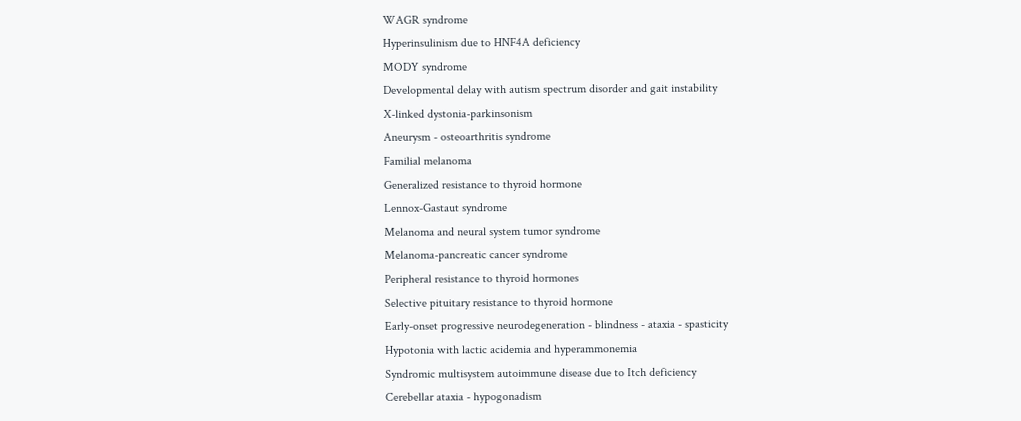WAGR syndrome
Hyperinsulinism due to HNF4A deficiency
MODY syndrome
Developmental delay with autism spectrum disorder and gait instability
X-linked dystonia-parkinsonism
Aneurysm - osteoarthritis syndrome
Familial melanoma
Generalized resistance to thyroid hormone
Lennox-Gastaut syndrome
Melanoma and neural system tumor syndrome
Melanoma-pancreatic cancer syndrome
Peripheral resistance to thyroid hormones
Selective pituitary resistance to thyroid hormone
Early-onset progressive neurodegeneration - blindness - ataxia - spasticity
Hypotonia with lactic acidemia and hyperammonemia
Syndromic multisystem autoimmune disease due to Itch deficiency
Cerebellar ataxia - hypogonadism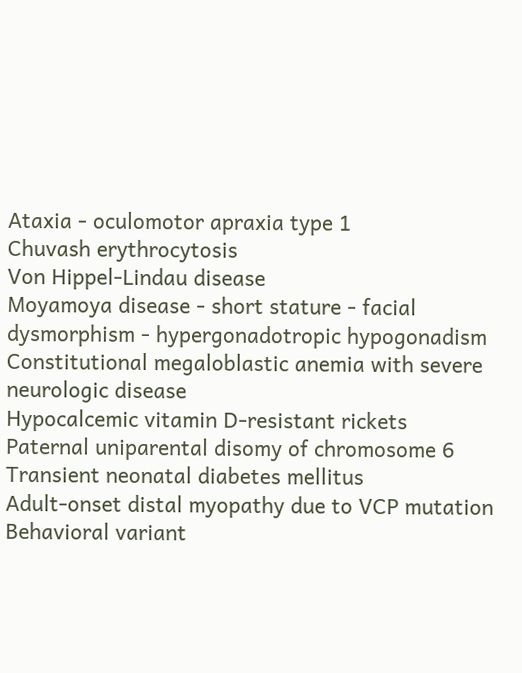Ataxia - oculomotor apraxia type 1
Chuvash erythrocytosis
Von Hippel-Lindau disease
Moyamoya disease - short stature - facial dysmorphism - hypergonadotropic hypogonadism
Constitutional megaloblastic anemia with severe neurologic disease
Hypocalcemic vitamin D-resistant rickets
Paternal uniparental disomy of chromosome 6
Transient neonatal diabetes mellitus
Adult-onset distal myopathy due to VCP mutation
Behavioral variant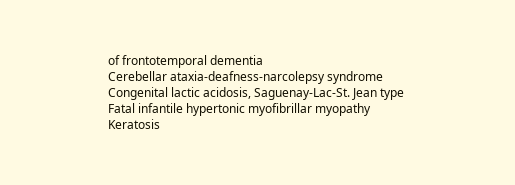of frontotemporal dementia
Cerebellar ataxia-deafness-narcolepsy syndrome
Congenital lactic acidosis, Saguenay-Lac-St. Jean type
Fatal infantile hypertonic myofibrillar myopathy
Keratosis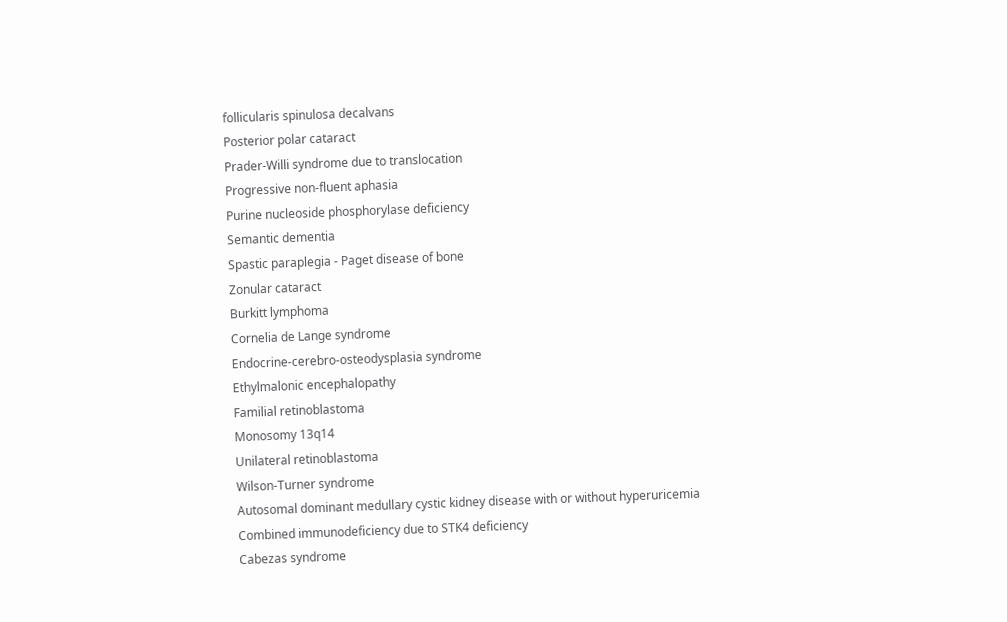follicularis spinulosa decalvans
Posterior polar cataract
Prader-Willi syndrome due to translocation
Progressive non-fluent aphasia
Purine nucleoside phosphorylase deficiency
Semantic dementia
Spastic paraplegia - Paget disease of bone
Zonular cataract
Burkitt lymphoma
Cornelia de Lange syndrome
Endocrine-cerebro-osteodysplasia syndrome
Ethylmalonic encephalopathy
Familial retinoblastoma
Monosomy 13q14
Unilateral retinoblastoma
Wilson-Turner syndrome
Autosomal dominant medullary cystic kidney disease with or without hyperuricemia
Combined immunodeficiency due to STK4 deficiency
Cabezas syndrome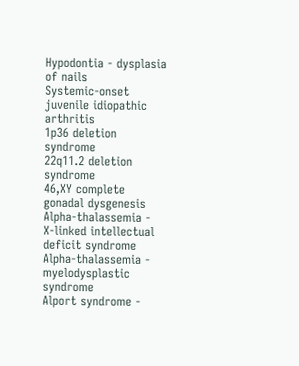Hypodontia - dysplasia of nails
Systemic-onset juvenile idiopathic arthritis
1p36 deletion syndrome
22q11.2 deletion syndrome
46,XY complete gonadal dysgenesis
Alpha-thalassemia - X-linked intellectual deficit syndrome
Alpha-thalassemia - myelodysplastic syndrome
Alport syndrome -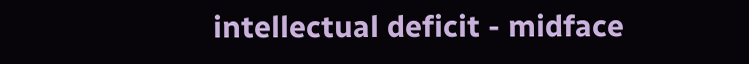intellectual deficit - midface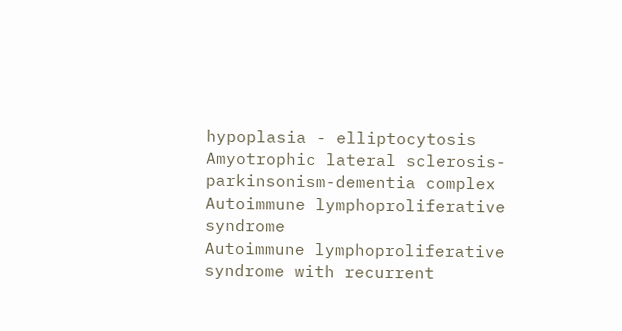hypoplasia - elliptocytosis
Amyotrophic lateral sclerosis-parkinsonism-dementia complex
Autoimmune lymphoproliferative syndrome
Autoimmune lymphoproliferative syndrome with recurrent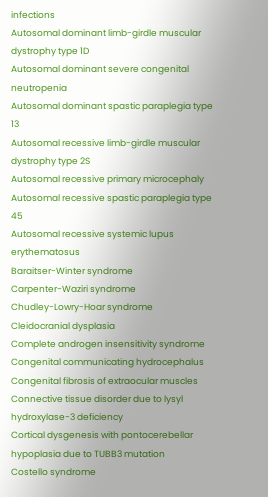infections
Autosomal dominant limb-girdle muscular dystrophy type 1D
Autosomal dominant severe congenital neutropenia
Autosomal dominant spastic paraplegia type 13
Autosomal recessive limb-girdle muscular dystrophy type 2S
Autosomal recessive primary microcephaly
Autosomal recessive spastic paraplegia type 45
Autosomal recessive systemic lupus erythematosus
Baraitser-Winter syndrome
Carpenter-Waziri syndrome
Chudley-Lowry-Hoar syndrome
Cleidocranial dysplasia
Complete androgen insensitivity syndrome
Congenital communicating hydrocephalus
Congenital fibrosis of extraocular muscles
Connective tissue disorder due to lysyl hydroxylase-3 deficiency
Cortical dysgenesis with pontocerebellar hypoplasia due to TUBB3 mutation
Costello syndrome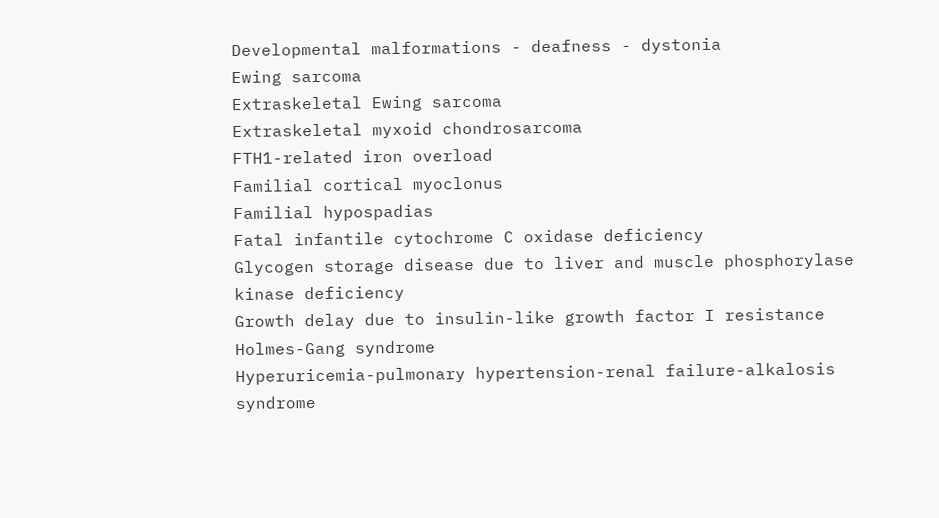Developmental malformations - deafness - dystonia
Ewing sarcoma
Extraskeletal Ewing sarcoma
Extraskeletal myxoid chondrosarcoma
FTH1-related iron overload
Familial cortical myoclonus
Familial hypospadias
Fatal infantile cytochrome C oxidase deficiency
Glycogen storage disease due to liver and muscle phosphorylase kinase deficiency
Growth delay due to insulin-like growth factor I resistance
Holmes-Gang syndrome
Hyperuricemia-pulmonary hypertension-renal failure-alkalosis syndrome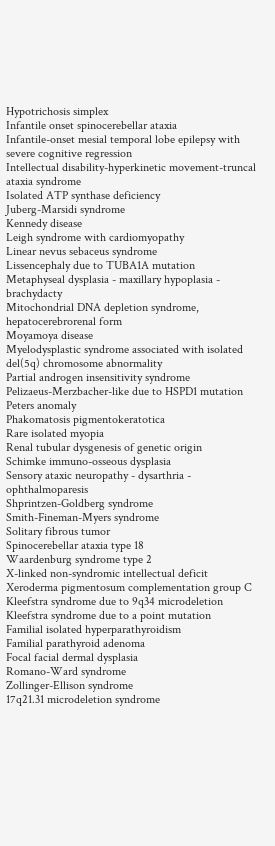Hypotrichosis simplex
Infantile onset spinocerebellar ataxia
Infantile-onset mesial temporal lobe epilepsy with severe cognitive regression
Intellectual disability-hyperkinetic movement-truncal ataxia syndrome
Isolated ATP synthase deficiency
Juberg-Marsidi syndrome
Kennedy disease
Leigh syndrome with cardiomyopathy
Linear nevus sebaceus syndrome
Lissencephaly due to TUBA1A mutation
Metaphyseal dysplasia - maxillary hypoplasia - brachydacty
Mitochondrial DNA depletion syndrome, hepatocerebrorenal form
Moyamoya disease
Myelodysplastic syndrome associated with isolated del(5q) chromosome abnormality
Partial androgen insensitivity syndrome
Pelizaeus-Merzbacher-like due to HSPD1 mutation
Peters anomaly
Phakomatosis pigmentokeratotica
Rare isolated myopia
Renal tubular dysgenesis of genetic origin
Schimke immuno-osseous dysplasia
Sensory ataxic neuropathy - dysarthria - ophthalmoparesis
Shprintzen-Goldberg syndrome
Smith-Fineman-Myers syndrome
Solitary fibrous tumor
Spinocerebellar ataxia type 18
Waardenburg syndrome type 2
X-linked non-syndromic intellectual deficit
Xeroderma pigmentosum complementation group C
Kleefstra syndrome due to 9q34 microdeletion
Kleefstra syndrome due to a point mutation
Familial isolated hyperparathyroidism
Familial parathyroid adenoma
Focal facial dermal dysplasia
Romano-Ward syndrome
Zollinger-Ellison syndrome
17q21.31 microdeletion syndrome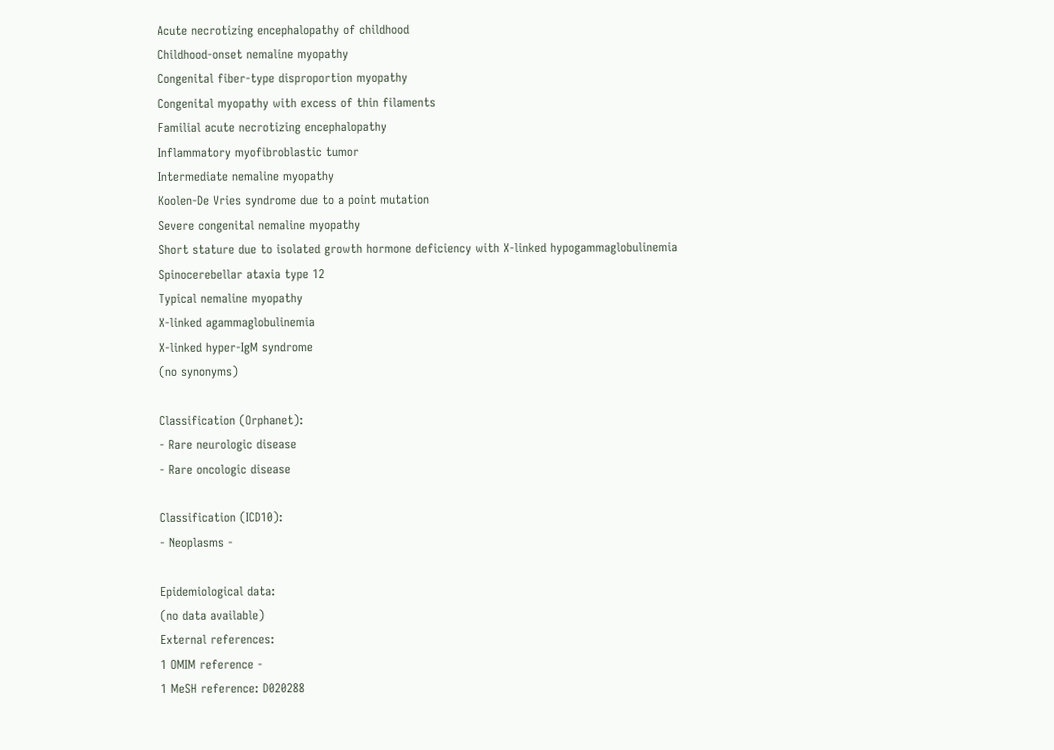Acute necrotizing encephalopathy of childhood
Childhood-onset nemaline myopathy
Congenital fiber-type disproportion myopathy
Congenital myopathy with excess of thin filaments
Familial acute necrotizing encephalopathy
Inflammatory myofibroblastic tumor
Intermediate nemaline myopathy
Koolen-De Vries syndrome due to a point mutation
Severe congenital nemaline myopathy
Short stature due to isolated growth hormone deficiency with X-linked hypogammaglobulinemia
Spinocerebellar ataxia type 12
Typical nemaline myopathy
X-linked agammaglobulinemia
X-linked hyper-IgM syndrome
(no synonyms)

Classification (Orphanet):
- Rare neurologic disease
- Rare oncologic disease

Classification (ICD10):
- Neoplasms -

Epidemiological data:
(no data available)
External references:
1 OMIM reference -
1 MeSH reference: D020288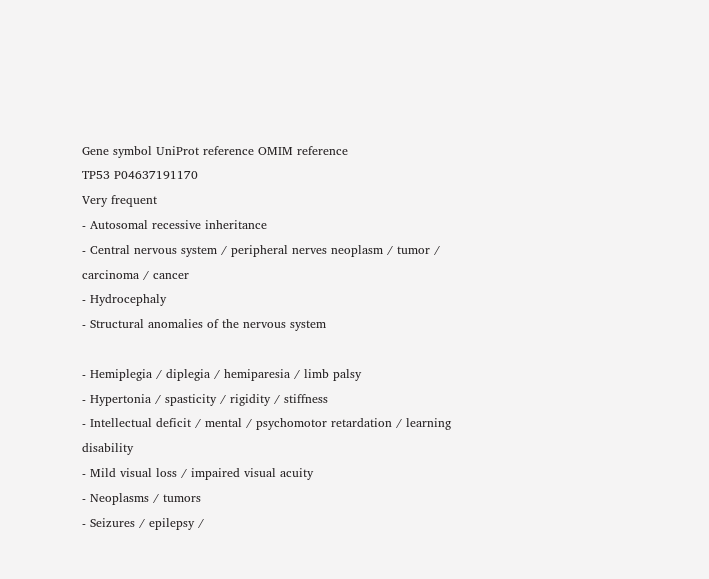Gene symbol UniProt reference OMIM reference
TP53 P04637191170
Very frequent
- Autosomal recessive inheritance
- Central nervous system / peripheral nerves neoplasm / tumor / carcinoma / cancer
- Hydrocephaly
- Structural anomalies of the nervous system

- Hemiplegia / diplegia / hemiparesia / limb palsy
- Hypertonia / spasticity / rigidity / stiffness
- Intellectual deficit / mental / psychomotor retardation / learning disability
- Mild visual loss / impaired visual acuity
- Neoplasms / tumors
- Seizures / epilepsy /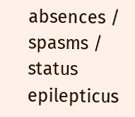absences / spasms / status epilepticus